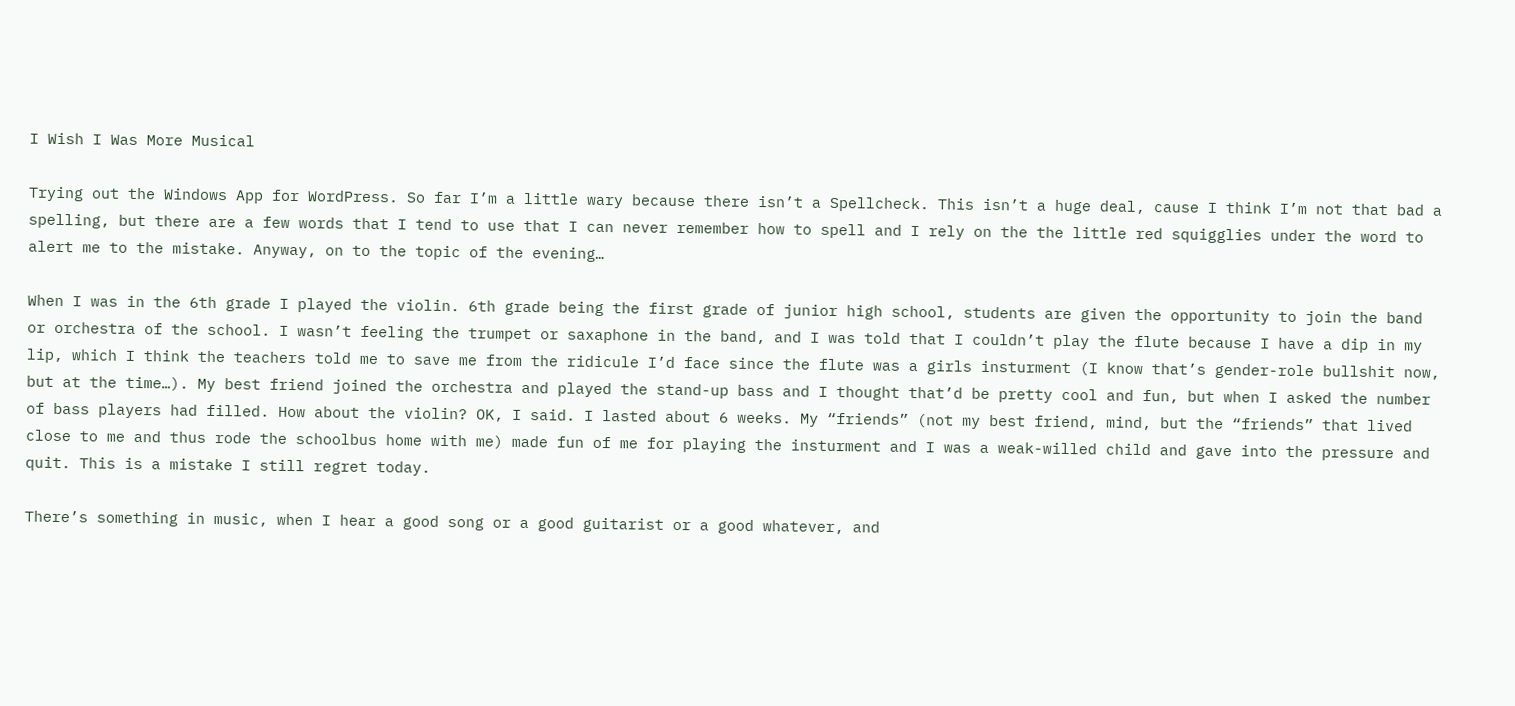I Wish I Was More Musical

Trying out the Windows App for WordPress. So far I’m a little wary because there isn’t a Spellcheck. This isn’t a huge deal, cause I think I’m not that bad a spelling, but there are a few words that I tend to use that I can never remember how to spell and I rely on the the little red squigglies under the word to alert me to the mistake. Anyway, on to the topic of the evening…

When I was in the 6th grade I played the violin. 6th grade being the first grade of junior high school, students are given the opportunity to join the band or orchestra of the school. I wasn’t feeling the trumpet or saxaphone in the band, and I was told that I couldn’t play the flute because I have a dip in my lip, which I think the teachers told me to save me from the ridicule I’d face since the flute was a girls insturment (I know that’s gender-role bullshit now, but at the time…). My best friend joined the orchestra and played the stand-up bass and I thought that’d be pretty cool and fun, but when I asked the number of bass players had filled. How about the violin? OK, I said. I lasted about 6 weeks. My “friends” (not my best friend, mind, but the “friends” that lived close to me and thus rode the schoolbus home with me) made fun of me for playing the insturment and I was a weak-willed child and gave into the pressure and quit. This is a mistake I still regret today.

There’s something in music, when I hear a good song or a good guitarist or a good whatever, and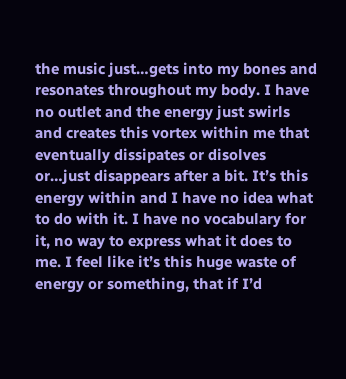the music just…gets into my bones and resonates throughout my body. I have no outlet and the energy just swirls and creates this vortex within me that eventually dissipates or disolves or…just disappears after a bit. It’s this energy within and I have no idea what to do with it. I have no vocabulary for it, no way to express what it does to me. I feel like it’s this huge waste of energy or something, that if I’d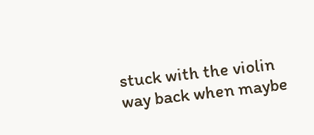stuck with the violin way back when maybe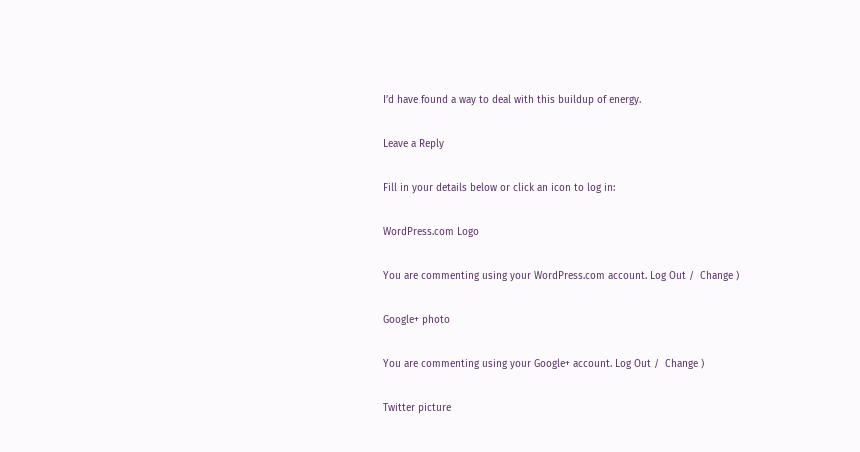I’d have found a way to deal with this buildup of energy.

Leave a Reply

Fill in your details below or click an icon to log in:

WordPress.com Logo

You are commenting using your WordPress.com account. Log Out /  Change )

Google+ photo

You are commenting using your Google+ account. Log Out /  Change )

Twitter picture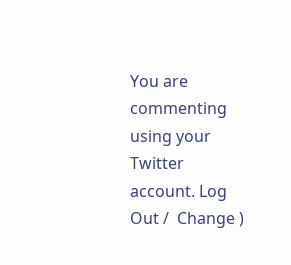You are commenting using your Twitter account. Log Out /  Change )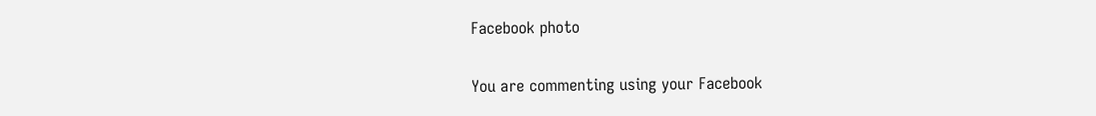Facebook photo

You are commenting using your Facebook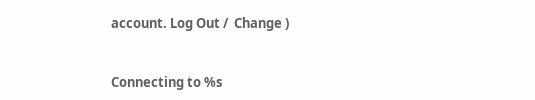account. Log Out /  Change )


Connecting to %s